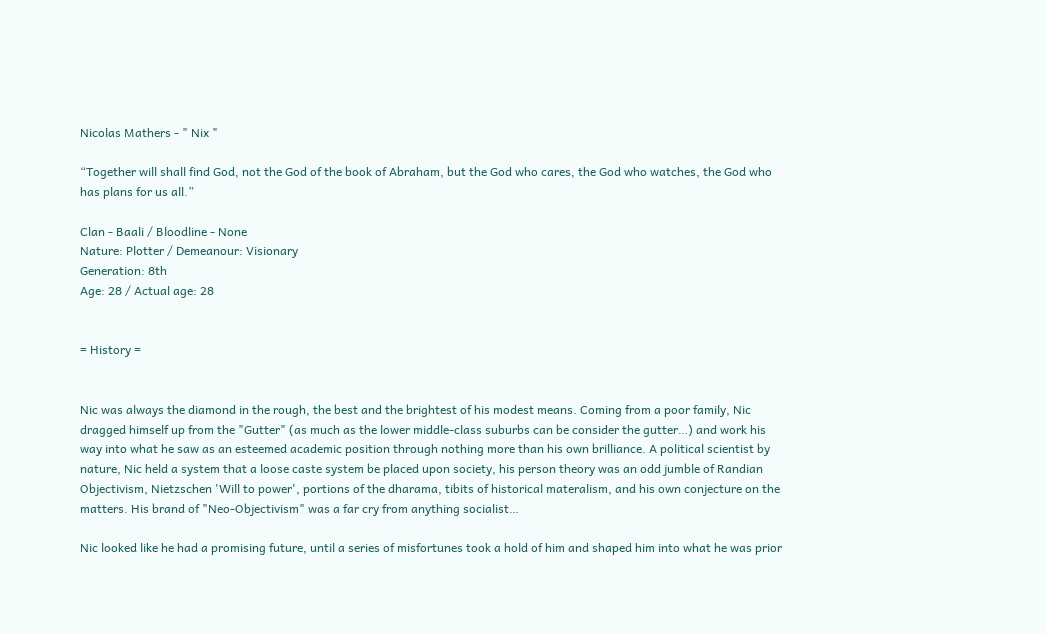Nicolas Mathers - " Nix "

“Together will shall find God, not the God of the book of Abraham, but the God who cares, the God who watches, the God who has plans for us all.”

Clan - Baali / Bloodline - None
Nature: Plotter / Demeanour: Visionary
Generation: 8th
Age: 28 / Actual age: 28


= History =


Nic was always the diamond in the rough, the best and the brightest of his modest means. Coming from a poor family, Nic dragged himself up from the "Gutter" (as much as the lower middle-class suburbs can be consider the gutter…) and work his way into what he saw as an esteemed academic position through nothing more than his own brilliance. A political scientist by nature, Nic held a system that a loose caste system be placed upon society, his person theory was an odd jumble of Randian Objectivism, Nietzschen 'Will to power', portions of the dharama, tibits of historical materalism, and his own conjecture on the matters. His brand of "Neo-Objectivism" was a far cry from anything socialist…

Nic looked like he had a promising future, until a series of misfortunes took a hold of him and shaped him into what he was prior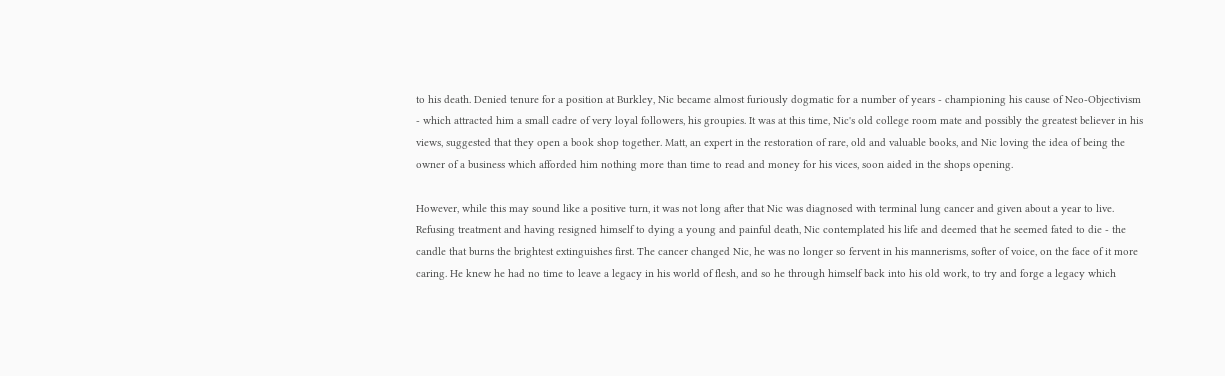to his death. Denied tenure for a position at Burkley, Nic became almost furiously dogmatic for a number of years - championing his cause of Neo-Objectivism - which attracted him a small cadre of very loyal followers, his groupies. It was at this time, Nic's old college room mate and possibly the greatest believer in his views, suggested that they open a book shop together. Matt, an expert in the restoration of rare, old and valuable books, and Nic loving the idea of being the owner of a business which afforded him nothing more than time to read and money for his vices, soon aided in the shops opening.

However, while this may sound like a positive turn, it was not long after that Nic was diagnosed with terminal lung cancer and given about a year to live. Refusing treatment and having resigned himself to dying a young and painful death, Nic contemplated his life and deemed that he seemed fated to die - the candle that burns the brightest extinguishes first. The cancer changed Nic, he was no longer so fervent in his mannerisms, softer of voice, on the face of it more caring. He knew he had no time to leave a legacy in his world of flesh, and so he through himself back into his old work, to try and forge a legacy which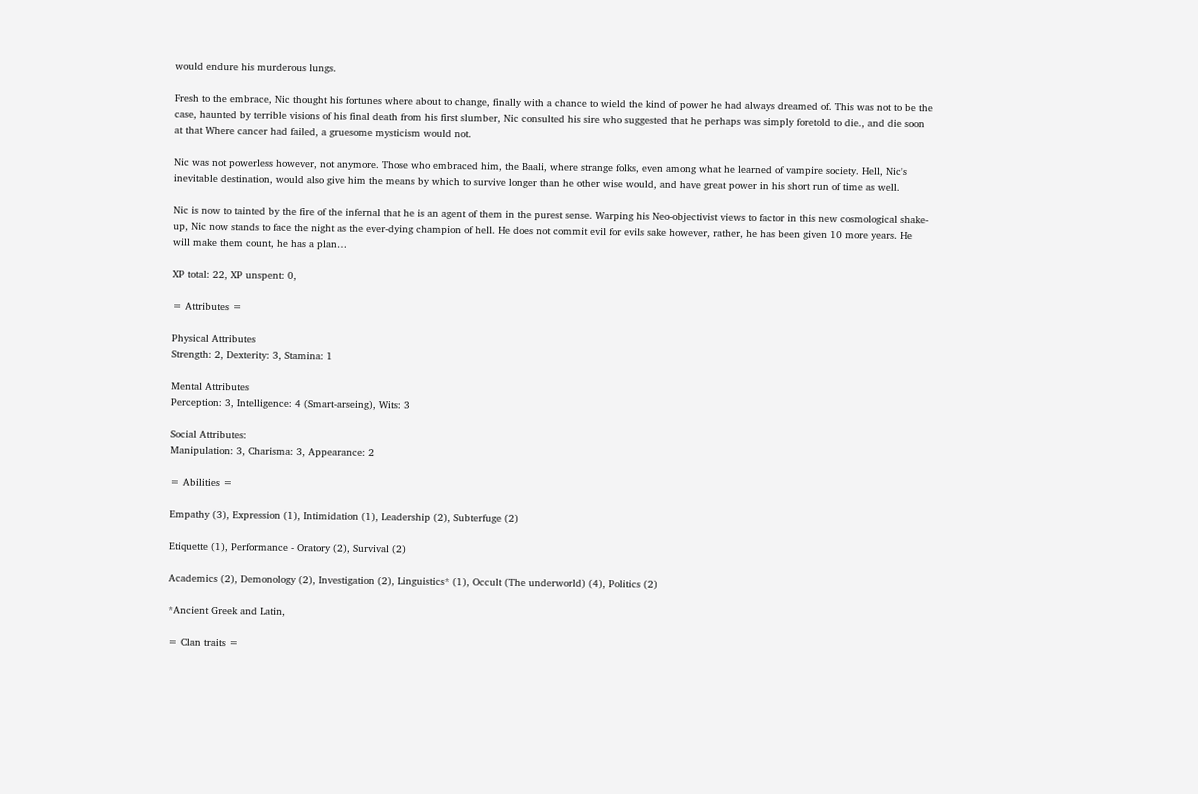would endure his murderous lungs.

Fresh to the embrace, Nic thought his fortunes where about to change, finally with a chance to wield the kind of power he had always dreamed of. This was not to be the case, haunted by terrible visions of his final death from his first slumber, Nic consulted his sire who suggested that he perhaps was simply foretold to die., and die soon at that Where cancer had failed, a gruesome mysticism would not.

Nic was not powerless however, not anymore. Those who embraced him, the Baali, where strange folks, even among what he learned of vampire society. Hell, Nic's inevitable destination, would also give him the means by which to survive longer than he other wise would, and have great power in his short run of time as well.

Nic is now to tainted by the fire of the infernal that he is an agent of them in the purest sense. Warping his Neo-objectivist views to factor in this new cosmological shake-up, Nic now stands to face the night as the ever-dying champion of hell. He does not commit evil for evils sake however, rather, he has been given 10 more years. He will make them count, he has a plan…

XP total: 22, XP unspent: 0,

= Attributes =

Physical Attributes
Strength: 2, Dexterity: 3, Stamina: 1

Mental Attributes
Perception: 3, Intelligence: 4 (Smart-arseing), Wits: 3

Social Attributes:
Manipulation: 3, Charisma: 3, Appearance: 2

= Abilities =

Empathy (3), Expression (1), Intimidation (1), Leadership (2), Subterfuge (2)

Etiquette (1), Performance - Oratory (2), Survival (2)

Academics (2), Demonology (2), Investigation (2), Linguistics* (1), Occult (The underworld) (4), Politics (2)

*Ancient Greek and Latin,

= Clan traits =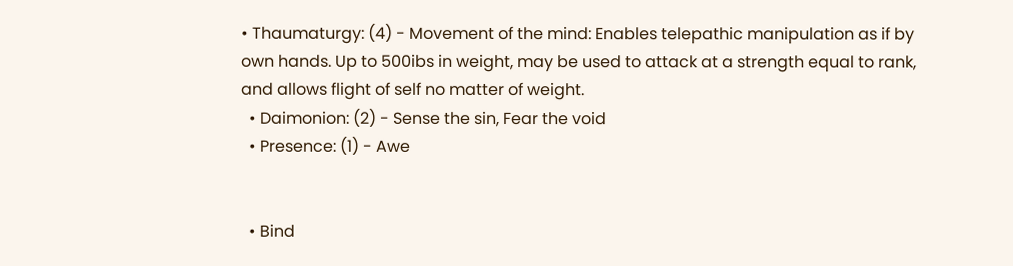• Thaumaturgy: (4) - Movement of the mind: Enables telepathic manipulation as if by own hands. Up to 500ibs in weight, may be used to attack at a strength equal to rank, and allows flight of self no matter of weight.
  • Daimonion: (2) - Sense the sin, Fear the void
  • Presence: (1) - Awe


  • Bind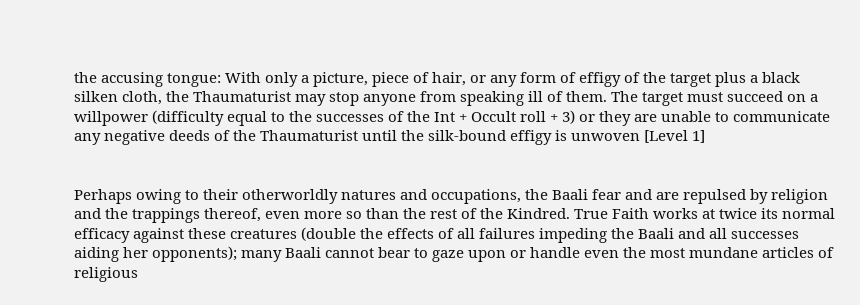the accusing tongue: With only a picture, piece of hair, or any form of effigy of the target plus a black silken cloth, the Thaumaturist may stop anyone from speaking ill of them. The target must succeed on a willpower (difficulty equal to the successes of the Int + Occult roll + 3) or they are unable to communicate any negative deeds of the Thaumaturist until the silk-bound effigy is unwoven [Level 1]


Perhaps owing to their otherworldly natures and occupations, the Baali fear and are repulsed by religion and the trappings thereof, even more so than the rest of the Kindred. True Faith works at twice its normal efficacy against these creatures (double the effects of all failures impeding the Baali and all successes aiding her opponents); many Baali cannot bear to gaze upon or handle even the most mundane articles of religious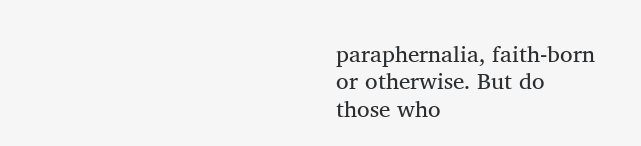paraphernalia, faith-born or otherwise. But do those who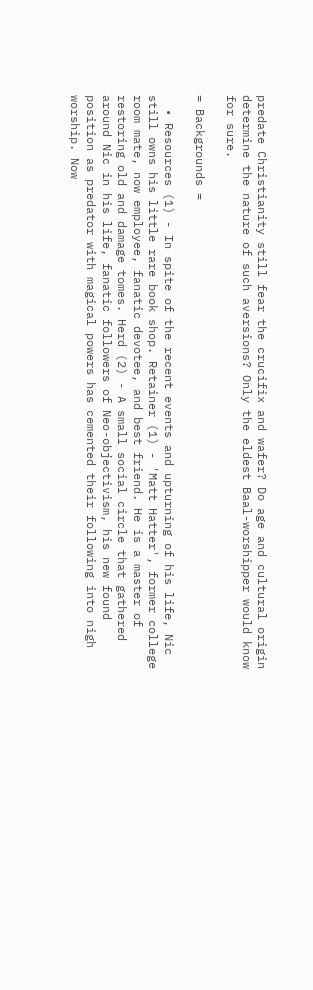predate Christianity still fear the crucifix and wafer? Do age and cultural origin determine the nature of such aversions? Only the eldest Baal-worshipper would know for sure.

= Backgrounds =

  • Resources (1) - In spite of the recent events and upturning of his life, Nic still owns his little rare book shop. Retainer (1) - 'Matt Hatter', former college room mate, now employee, fanatic devotee, and best friend. He is a master of restoring old and damage tomes. Herd (2) - A small social circle that gathered around Nic in his life, fanatic followers of Neo-objectivism, his new found position as predator with magical powers has cemented their following into nigh worship. Now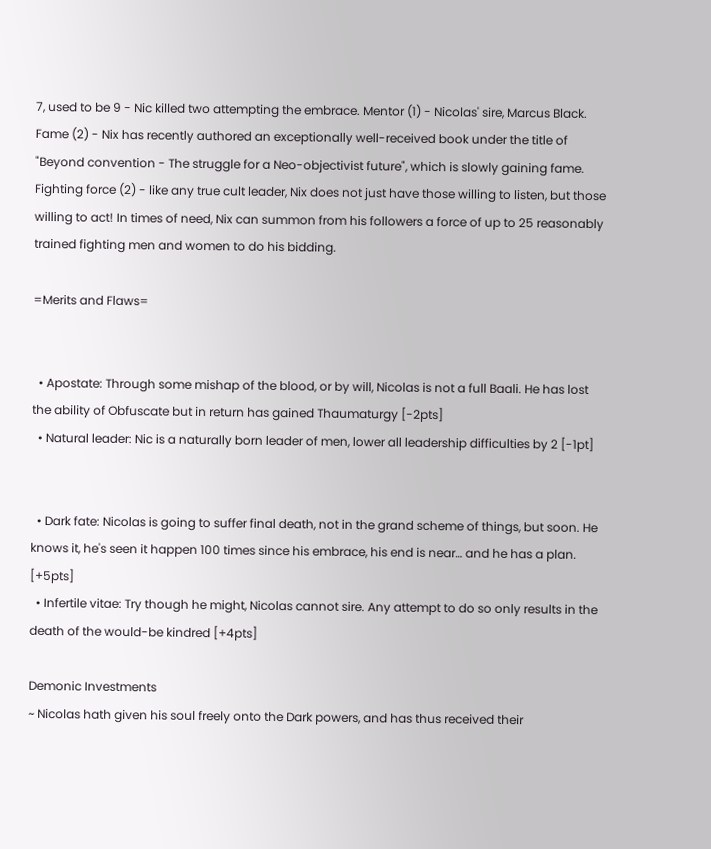7, used to be 9 - Nic killed two attempting the embrace. Mentor (1) - Nicolas' sire, Marcus Black. Fame (2) - Nix has recently authored an exceptionally well-received book under the title of "Beyond convention - The struggle for a Neo-objectivist future", which is slowly gaining fame. Fighting force (2) - like any true cult leader, Nix does not just have those willing to listen, but those willing to act! In times of need, Nix can summon from his followers a force of up to 25 reasonably trained fighting men and women to do his bidding.

=Merits and Flaws=


  • Apostate: Through some mishap of the blood, or by will, Nicolas is not a full Baali. He has lost the ability of Obfuscate but in return has gained Thaumaturgy [-2pts]
  • Natural leader: Nic is a naturally born leader of men, lower all leadership difficulties by 2 [-1pt]


  • Dark fate: Nicolas is going to suffer final death, not in the grand scheme of things, but soon. He knows it, he's seen it happen 100 times since his embrace, his end is near… and he has a plan. [+5pts]
  • Infertile vitae: Try though he might, Nicolas cannot sire. Any attempt to do so only results in the death of the would-be kindred [+4pts]

Demonic Investments
~ Nicolas hath given his soul freely onto the Dark powers, and has thus received their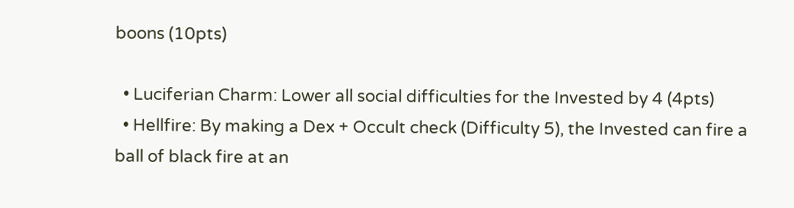boons (10pts)

  • Luciferian Charm: Lower all social difficulties for the Invested by 4 (4pts)
  • Hellfire: By making a Dex + Occult check (Difficulty 5), the Invested can fire a ball of black fire at an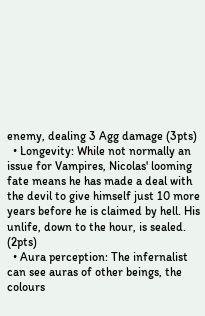enemy, dealing 3 Agg damage (3pts)
  • Longevity: While not normally an issue for Vampires, Nicolas' looming fate means he has made a deal with the devil to give himself just 10 more years before he is claimed by hell. His unlife, down to the hour, is sealed. (2pts)
  • Aura perception: The infernalist can see auras of other beings, the colours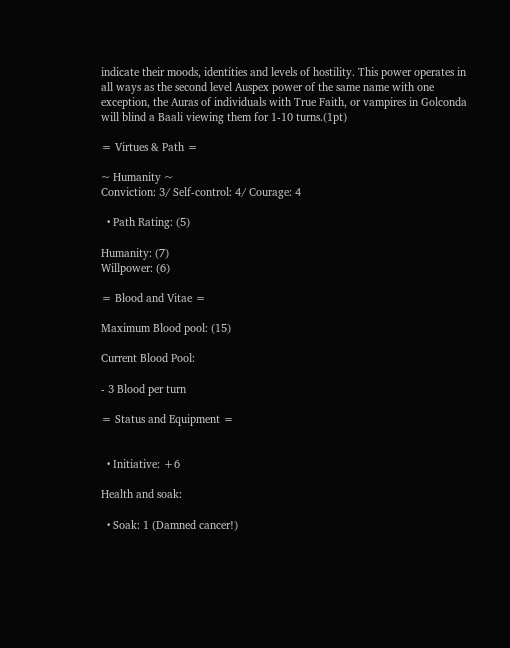indicate their moods, identities and levels of hostility. This power operates in all ways as the second level Auspex power of the same name with one exception, the Auras of individuals with True Faith, or vampires in Golconda will blind a Baali viewing them for 1-10 turns.(1pt)

= Virtues & Path =

~ Humanity ~
Conviction: 3/ Self-control: 4/ Courage: 4

  • Path Rating: (5)

Humanity: (7)
Willpower: (6)

= Blood and Vitae =

Maximum Blood pool: (15)

Current Blood Pool:

- 3 Blood per turn

= Status and Equipment =


  • Initiative: +6

Health and soak:

  • Soak: 1 (Damned cancer!)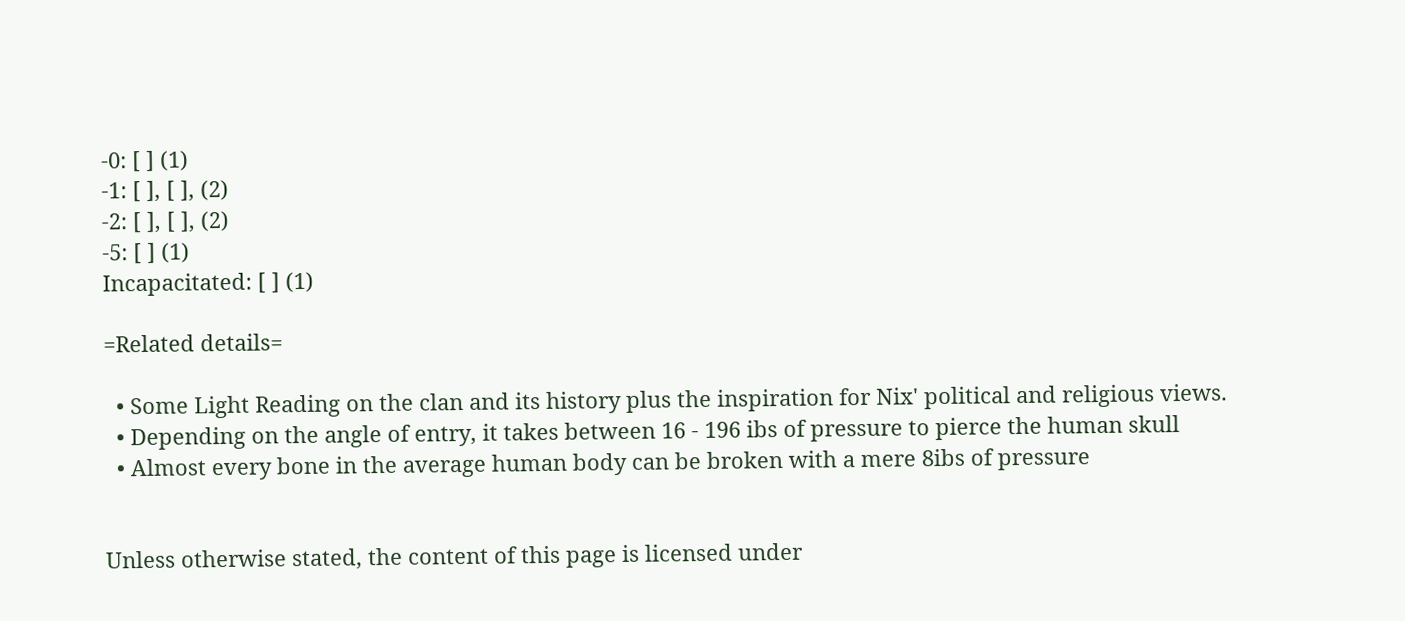-0: [ ] (1)
-1: [ ], [ ], (2)
-2: [ ], [ ], (2)
-5: [ ] (1)
Incapacitated: [ ] (1)

=Related details=

  • Some Light Reading on the clan and its history plus the inspiration for Nix' political and religious views.
  • Depending on the angle of entry, it takes between 16 - 196 ibs of pressure to pierce the human skull
  • Almost every bone in the average human body can be broken with a mere 8ibs of pressure


Unless otherwise stated, the content of this page is licensed under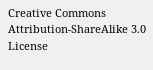Creative Commons Attribution-ShareAlike 3.0 License